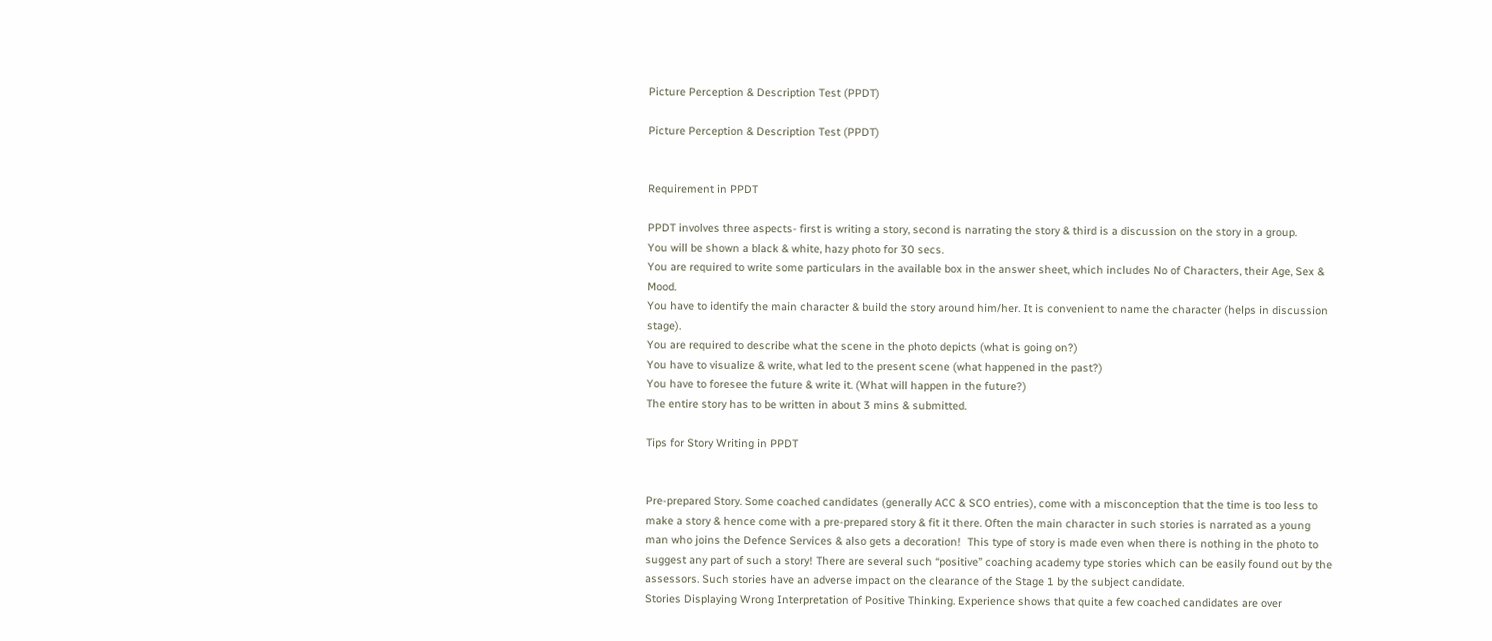Picture Perception & Description Test (PPDT)

Picture Perception & Description Test (PPDT)


Requirement in PPDT

PPDT involves three aspects- first is writing a story, second is narrating the story & third is a discussion on the story in a group.
You will be shown a black & white, hazy photo for 30 secs.
You are required to write some particulars in the available box in the answer sheet, which includes No of Characters, their Age, Sex & Mood.
You have to identify the main character & build the story around him/her. It is convenient to name the character (helps in discussion stage).
You are required to describe what the scene in the photo depicts (what is going on?)
You have to visualize & write, what led to the present scene (what happened in the past?)
You have to foresee the future & write it. (What will happen in the future?)
The entire story has to be written in about 3 mins & submitted.

Tips for Story Writing in PPDT


Pre-prepared Story. Some coached candidates (generally ACC & SCO entries), come with a misconception that the time is too less to make a story & hence come with a pre-prepared story & fit it there. Often the main character in such stories is narrated as a young man who joins the Defence Services & also gets a decoration!  This type of story is made even when there is nothing in the photo to suggest any part of such a story! There are several such “positive” coaching academy type stories which can be easily found out by the assessors. Such stories have an adverse impact on the clearance of the Stage 1 by the subject candidate.
Stories Displaying Wrong Interpretation of Positive Thinking. Experience shows that quite a few coached candidates are over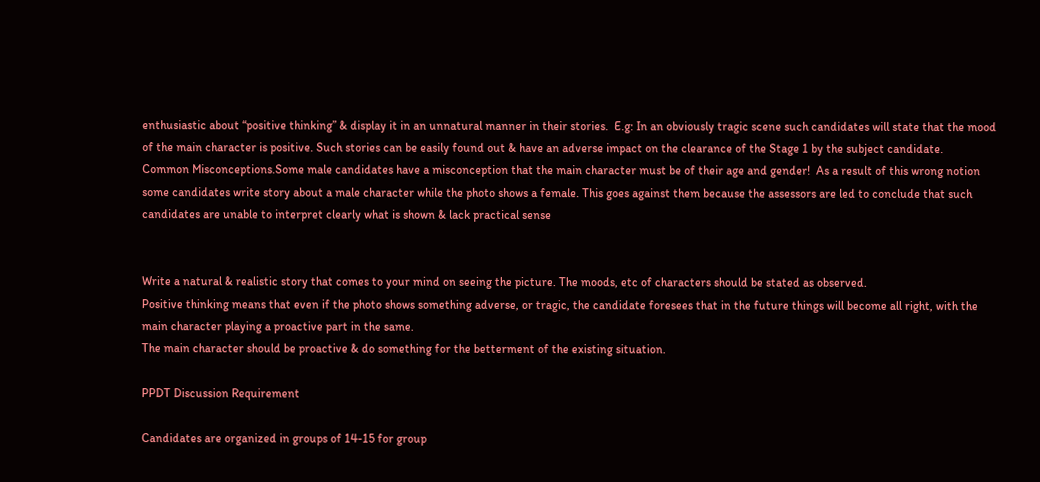enthusiastic about “positive thinking” & display it in an unnatural manner in their stories.  E.g: In an obviously tragic scene such candidates will state that the mood of the main character is positive. Such stories can be easily found out & have an adverse impact on the clearance of the Stage 1 by the subject candidate.
Common Misconceptions.Some male candidates have a misconception that the main character must be of their age and gender!  As a result of this wrong notion some candidates write story about a male character while the photo shows a female. This goes against them because the assessors are led to conclude that such candidates are unable to interpret clearly what is shown & lack practical sense


Write a natural & realistic story that comes to your mind on seeing the picture. The moods, etc of characters should be stated as observed.
Positive thinking means that even if the photo shows something adverse, or tragic, the candidate foresees that in the future things will become all right, with the main character playing a proactive part in the same.
The main character should be proactive & do something for the betterment of the existing situation.

PPDT Discussion Requirement

Candidates are organized in groups of 14-15 for group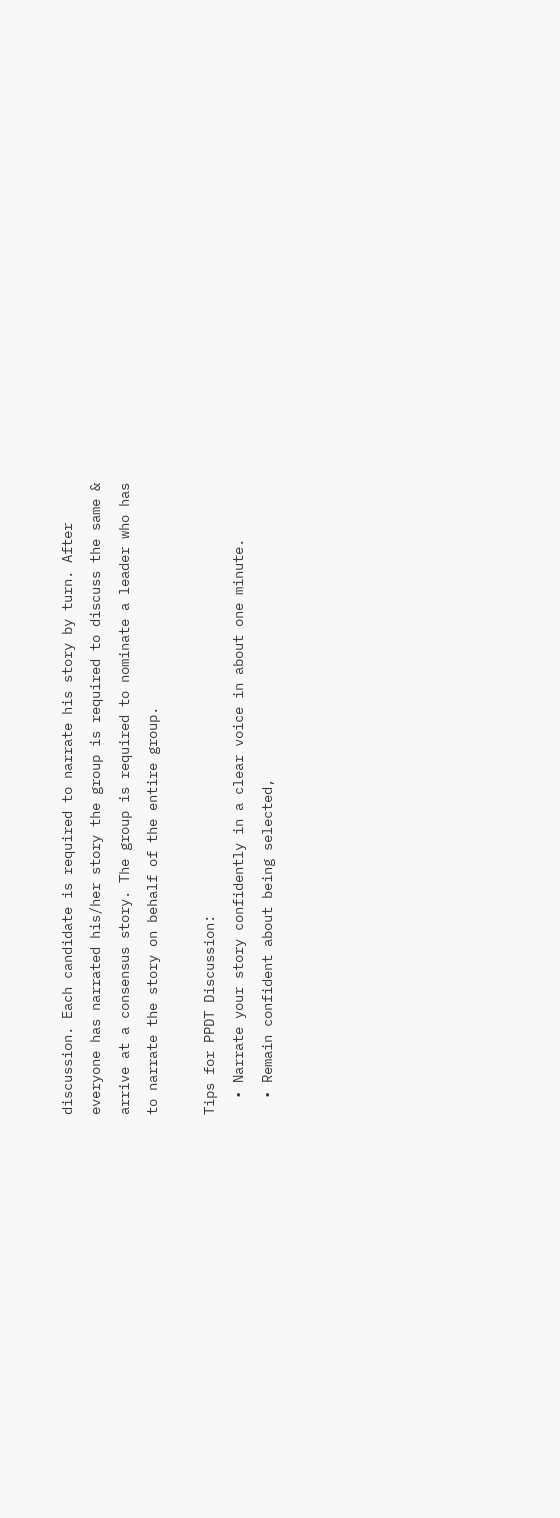discussion. Each candidate is required to narrate his story by turn. After everyone has narrated his/her story the group is required to discuss the same & arrive at a consensus story. The group is required to nominate a leader who has to narrate the story on behalf of the entire group.

Tips for PPDT Discussion:
  • Narrate your story confidently in a clear voice in about one minute.
  • Remain confident about being selected,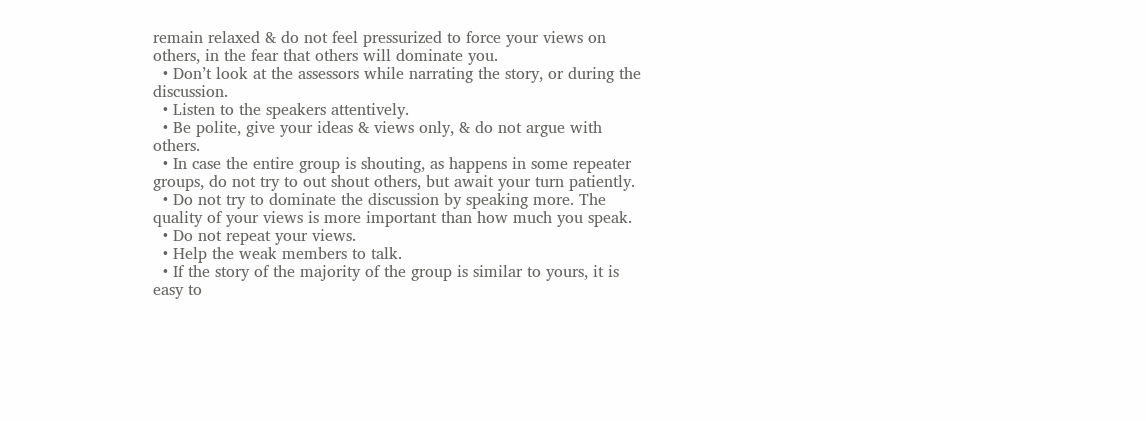remain relaxed & do not feel pressurized to force your views on others, in the fear that others will dominate you.
  • Don’t look at the assessors while narrating the story, or during the discussion.
  • Listen to the speakers attentively.
  • Be polite, give your ideas & views only, & do not argue with others.
  • In case the entire group is shouting, as happens in some repeater groups, do not try to out shout others, but await your turn patiently.
  • Do not try to dominate the discussion by speaking more. The quality of your views is more important than how much you speak.
  • Do not repeat your views.
  • Help the weak members to talk.
  • If the story of the majority of the group is similar to yours, it is easy to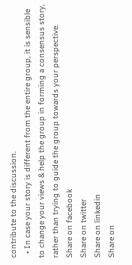contribute to the discussion.
  • In case your story is different from the entire group, it is sensible to change your views & help the group in forming a consensus story, rather than trying to guide the group towards your perspective.
Share on facebook
Share on twitter
Share on linkedin
Share on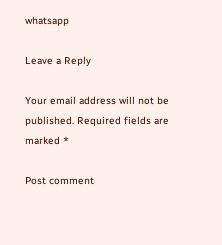whatsapp

Leave a Reply

Your email address will not be published. Required fields are marked *

Post comment